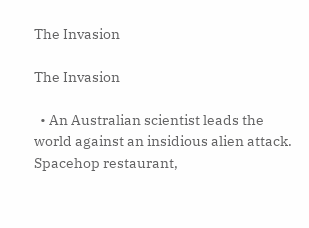The Invasion

The Invasion

  • An Australian scientist leads the world against an insidious alien attack.
Spacehop restaurant,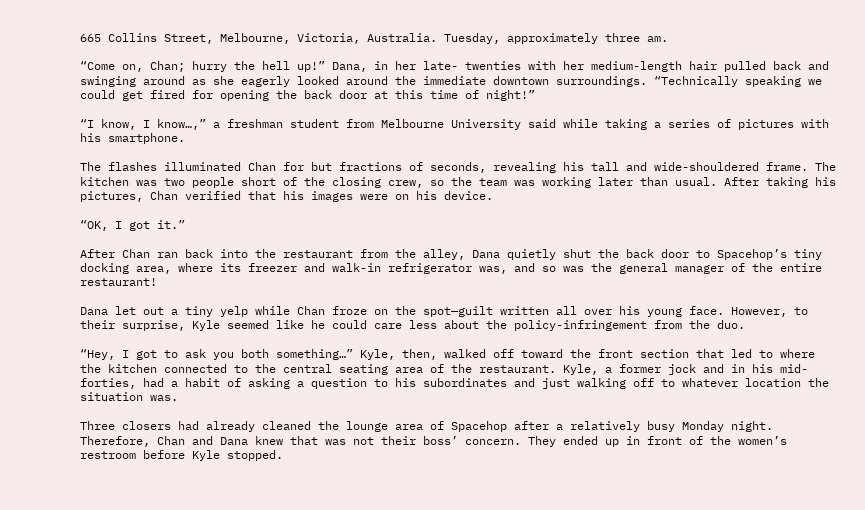665 Collins Street, Melbourne, Victoria, Australia. Tuesday, approximately three am.

“Come on, Chan; hurry the hell up!” Dana, in her late- twenties with her medium-length hair pulled back and swinging around as she eagerly looked around the immediate downtown surroundings. “Technically speaking we could get fired for opening the back door at this time of night!”

“I know, I know…,” a freshman student from Melbourne University said while taking a series of pictures with his smartphone.

The flashes illuminated Chan for but fractions of seconds, revealing his tall and wide-shouldered frame. The kitchen was two people short of the closing crew, so the team was working later than usual. After taking his pictures, Chan verified that his images were on his device.

“OK, I got it.”

After Chan ran back into the restaurant from the alley, Dana quietly shut the back door to Spacehop’s tiny docking area, where its freezer and walk-in refrigerator was, and so was the general manager of the entire restaurant!

Dana let out a tiny yelp while Chan froze on the spot—guilt written all over his young face. However, to their surprise, Kyle seemed like he could care less about the policy-infringement from the duo.

“Hey, I got to ask you both something…” Kyle, then, walked off toward the front section that led to where the kitchen connected to the central seating area of the restaurant. Kyle, a former jock and in his mid-forties, had a habit of asking a question to his subordinates and just walking off to whatever location the situation was.

Three closers had already cleaned the lounge area of Spacehop after a relatively busy Monday night. Therefore, Chan and Dana knew that was not their boss’ concern. They ended up in front of the women’s restroom before Kyle stopped.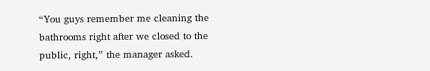“You guys remember me cleaning the bathrooms right after we closed to the public, right,” the manager asked.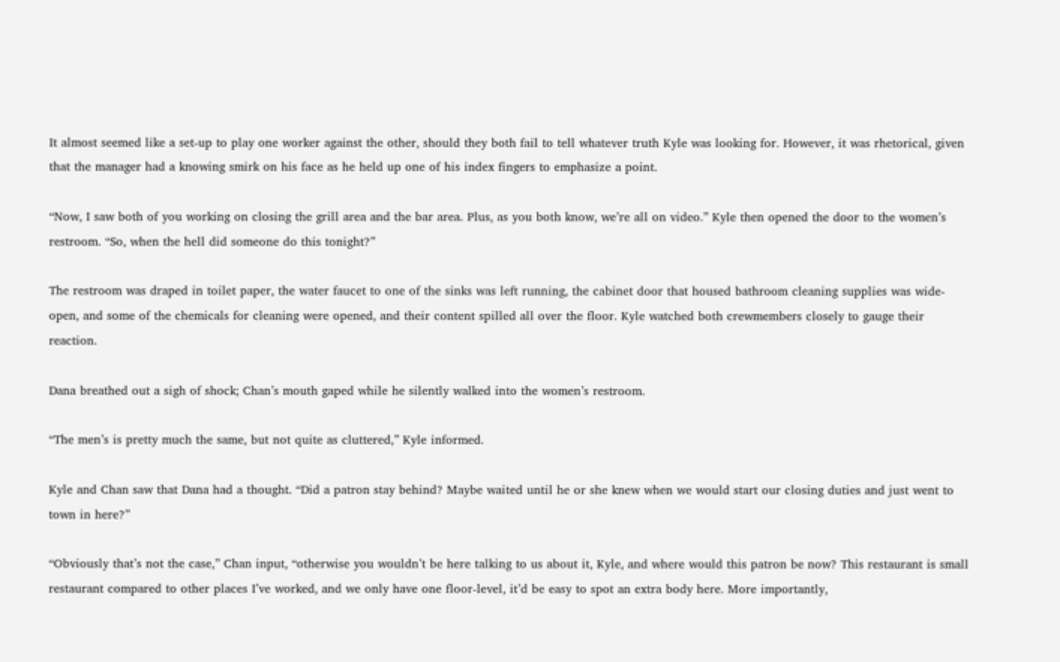It almost seemed like a set-up to play one worker against the other, should they both fail to tell whatever truth Kyle was looking for. However, it was rhetorical, given that the manager had a knowing smirk on his face as he held up one of his index fingers to emphasize a point.

“Now, I saw both of you working on closing the grill area and the bar area. Plus, as you both know, we’re all on video.” Kyle then opened the door to the women’s restroom. “So, when the hell did someone do this tonight?”

The restroom was draped in toilet paper, the water faucet to one of the sinks was left running, the cabinet door that housed bathroom cleaning supplies was wide-open, and some of the chemicals for cleaning were opened, and their content spilled all over the floor. Kyle watched both crewmembers closely to gauge their reaction.

Dana breathed out a sigh of shock; Chan’s mouth gaped while he silently walked into the women’s restroom.

“The men’s is pretty much the same, but not quite as cluttered,” Kyle informed.

Kyle and Chan saw that Dana had a thought. “Did a patron stay behind? Maybe waited until he or she knew when we would start our closing duties and just went to town in here?”

“Obviously that’s not the case,” Chan input, “otherwise you wouldn’t be here talking to us about it, Kyle, and where would this patron be now? This restaurant is small restaurant compared to other places I’ve worked, and we only have one floor-level, it’d be easy to spot an extra body here. More importantly,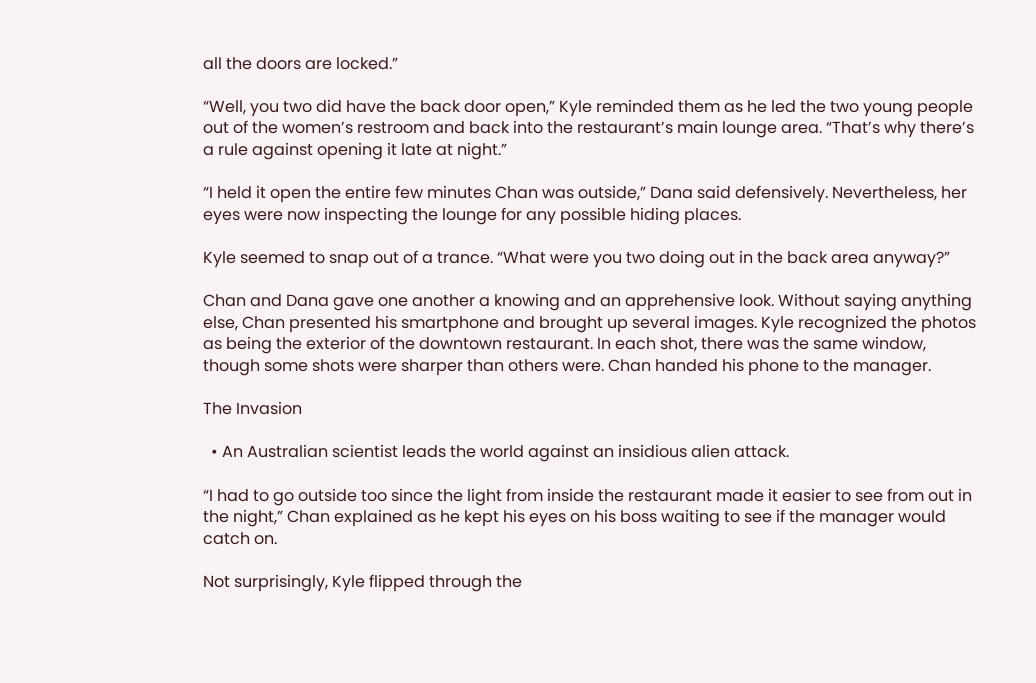all the doors are locked.”

“Well, you two did have the back door open,” Kyle reminded them as he led the two young people out of the women’s restroom and back into the restaurant’s main lounge area. “That’s why there’s a rule against opening it late at night.”

“I held it open the entire few minutes Chan was outside,” Dana said defensively. Nevertheless, her eyes were now inspecting the lounge for any possible hiding places.

Kyle seemed to snap out of a trance. “What were you two doing out in the back area anyway?”

Chan and Dana gave one another a knowing and an apprehensive look. Without saying anything else, Chan presented his smartphone and brought up several images. Kyle recognized the photos as being the exterior of the downtown restaurant. In each shot, there was the same window, though some shots were sharper than others were. Chan handed his phone to the manager.

The Invasion

  • An Australian scientist leads the world against an insidious alien attack.

“I had to go outside too since the light from inside the restaurant made it easier to see from out in the night,” Chan explained as he kept his eyes on his boss waiting to see if the manager would catch on.

Not surprisingly, Kyle flipped through the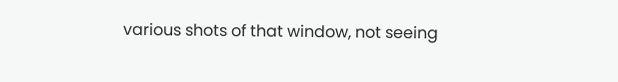various shots of that window, not seeing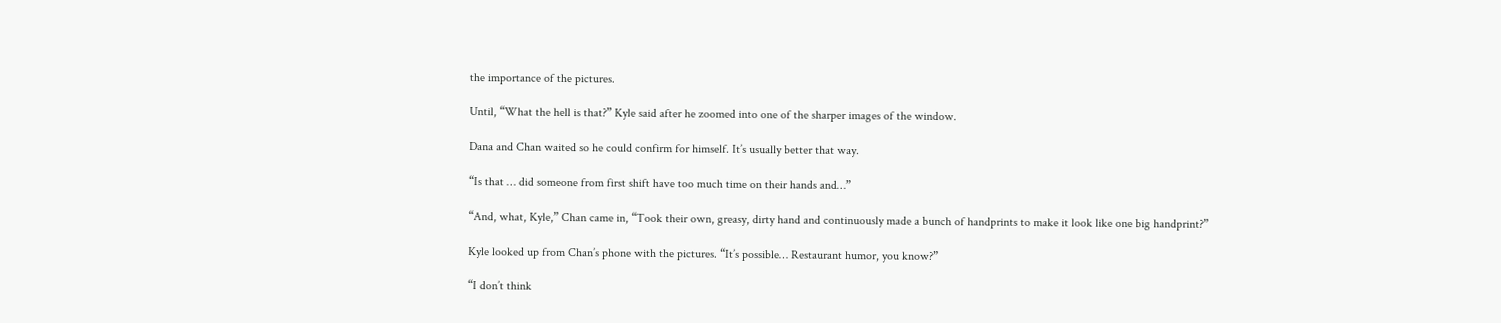the importance of the pictures.

Until, “What the hell is that?” Kyle said after he zoomed into one of the sharper images of the window.

Dana and Chan waited so he could confirm for himself. It’s usually better that way.

“Is that … did someone from first shift have too much time on their hands and…”

“And, what, Kyle,” Chan came in, “Took their own, greasy, dirty hand and continuously made a bunch of handprints to make it look like one big handprint?”

Kyle looked up from Chan’s phone with the pictures. “It’s possible… Restaurant humor, you know?”

“I don’t think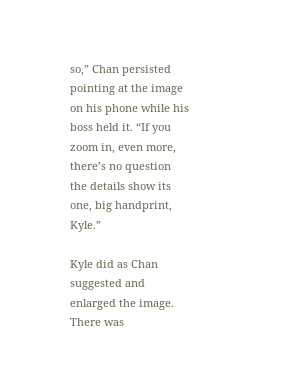so,” Chan persisted pointing at the image on his phone while his boss held it. “If you zoom in, even more, there’s no question the details show its one, big handprint, Kyle.”

Kyle did as Chan suggested and enlarged the image. There was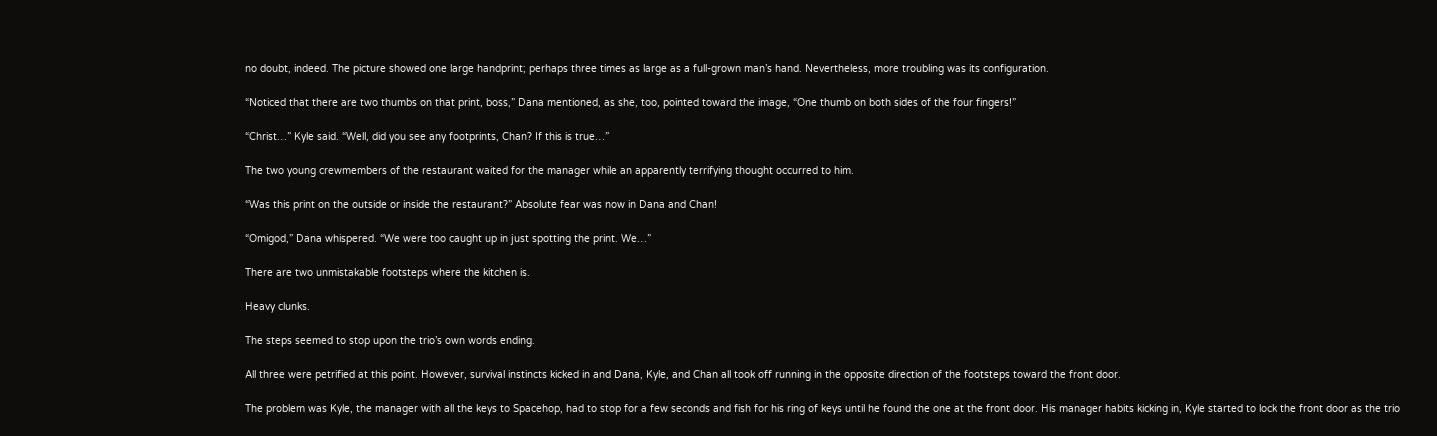no doubt, indeed. The picture showed one large handprint; perhaps three times as large as a full-grown man’s hand. Nevertheless, more troubling was its configuration.

“Noticed that there are two thumbs on that print, boss,” Dana mentioned, as she, too, pointed toward the image, “One thumb on both sides of the four fingers!”

“Christ…” Kyle said. “Well, did you see any footprints, Chan? If this is true…”

The two young crewmembers of the restaurant waited for the manager while an apparently terrifying thought occurred to him.

“Was this print on the outside or inside the restaurant?” Absolute fear was now in Dana and Chan!

“Omigod,” Dana whispered. “We were too caught up in just spotting the print. We…”

There are two unmistakable footsteps where the kitchen is.

Heavy clunks.

The steps seemed to stop upon the trio’s own words ending.

All three were petrified at this point. However, survival instincts kicked in and Dana, Kyle, and Chan all took off running in the opposite direction of the footsteps toward the front door.

The problem was Kyle, the manager with all the keys to Spacehop, had to stop for a few seconds and fish for his ring of keys until he found the one at the front door. His manager habits kicking in, Kyle started to lock the front door as the trio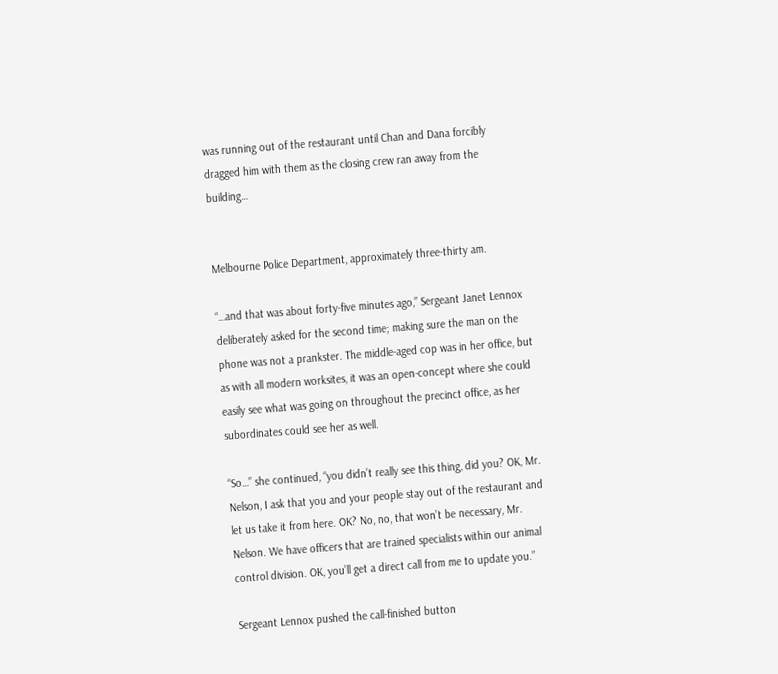was running out of the restaurant until Chan and Dana forcibly dragged him with them as the closing crew ran away from the building…


Melbourne Police Department, approximately three-thirty am.

“…and that was about forty-five minutes ago,” Sergeant Janet Lennox deliberately asked for the second time; making sure the man on the phone was not a prankster. The middle-aged cop was in her office, but as with all modern worksites, it was an open-concept where she could easily see what was going on throughout the precinct office, as her subordinates could see her as well.

“So…” she continued, “you didn’t really see this thing, did you? OK, Mr. Nelson, I ask that you and your people stay out of the restaurant and let us take it from here. OK? No, no, that won’t be necessary, Mr. Nelson. We have officers that are trained specialists within our animal control division. OK, you’ll get a direct call from me to update you.”

Sergeant Lennox pushed the call-finished button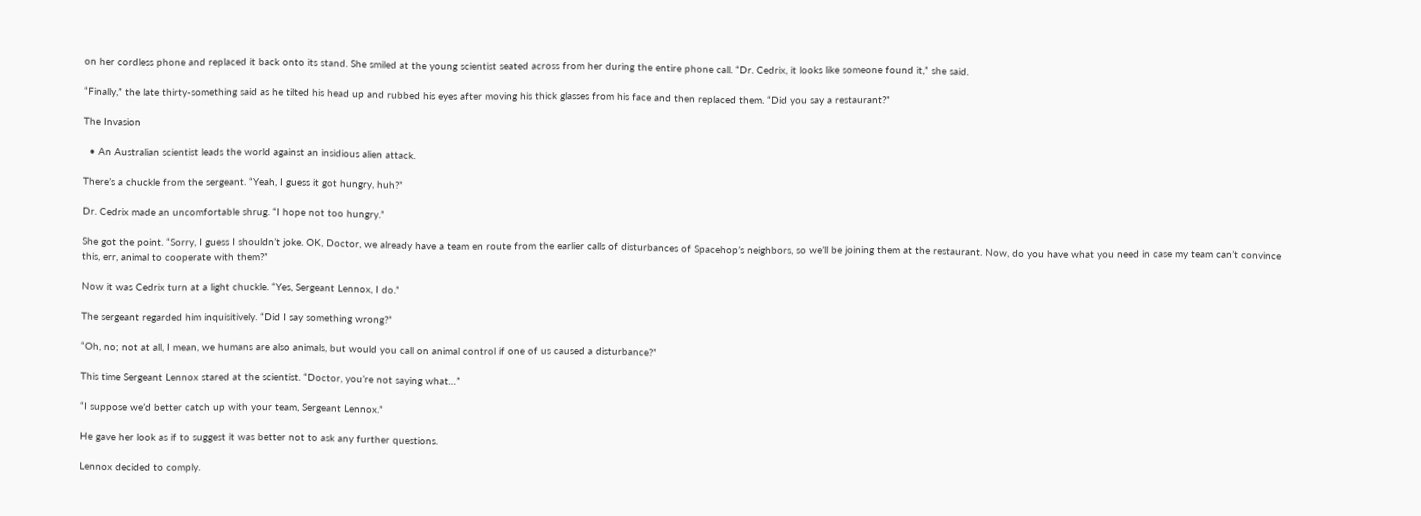on her cordless phone and replaced it back onto its stand. She smiled at the young scientist seated across from her during the entire phone call. “Dr. Cedrix, it looks like someone found it,” she said.

“Finally,” the late thirty-something said as he tilted his head up and rubbed his eyes after moving his thick glasses from his face and then replaced them. “Did you say a restaurant?”

The Invasion

  • An Australian scientist leads the world against an insidious alien attack.

There’s a chuckle from the sergeant. “Yeah, I guess it got hungry, huh?”

Dr. Cedrix made an uncomfortable shrug. “I hope not too hungry.”

She got the point. “Sorry, I guess I shouldn’t joke. OK, Doctor, we already have a team en route from the earlier calls of disturbances of Spacehop’s neighbors, so we’ll be joining them at the restaurant. Now, do you have what you need in case my team can’t convince this, err, animal to cooperate with them?”

Now it was Cedrix turn at a light chuckle. “Yes, Sergeant Lennox, I do.”

The sergeant regarded him inquisitively. “Did I say something wrong?”

“Oh, no; not at all, I mean, we humans are also animals, but would you call on animal control if one of us caused a disturbance?”

This time Sergeant Lennox stared at the scientist. “Doctor, you’re not saying what…”

“I suppose we’d better catch up with your team, Sergeant Lennox.”

He gave her look as if to suggest it was better not to ask any further questions.

Lennox decided to comply.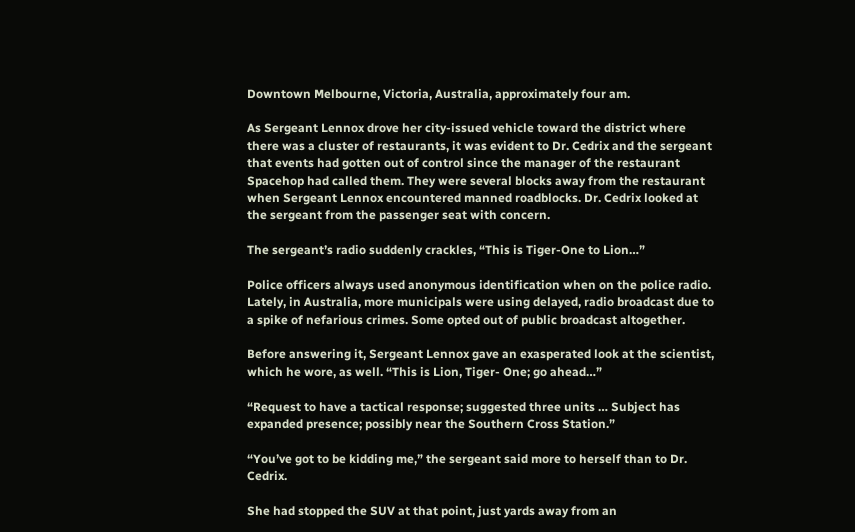Downtown Melbourne, Victoria, Australia, approximately four am.

As Sergeant Lennox drove her city-issued vehicle toward the district where there was a cluster of restaurants, it was evident to Dr. Cedrix and the sergeant that events had gotten out of control since the manager of the restaurant Spacehop had called them. They were several blocks away from the restaurant when Sergeant Lennox encountered manned roadblocks. Dr. Cedrix looked at the sergeant from the passenger seat with concern.

The sergeant’s radio suddenly crackles, “This is Tiger-One to Lion…”

Police officers always used anonymous identification when on the police radio. Lately, in Australia, more municipals were using delayed, radio broadcast due to a spike of nefarious crimes. Some opted out of public broadcast altogether.

Before answering it, Sergeant Lennox gave an exasperated look at the scientist, which he wore, as well. “This is Lion, Tiger- One; go ahead…”

“Request to have a tactical response; suggested three units … Subject has expanded presence; possibly near the Southern Cross Station.”

“You’ve got to be kidding me,” the sergeant said more to herself than to Dr. Cedrix.

She had stopped the SUV at that point, just yards away from an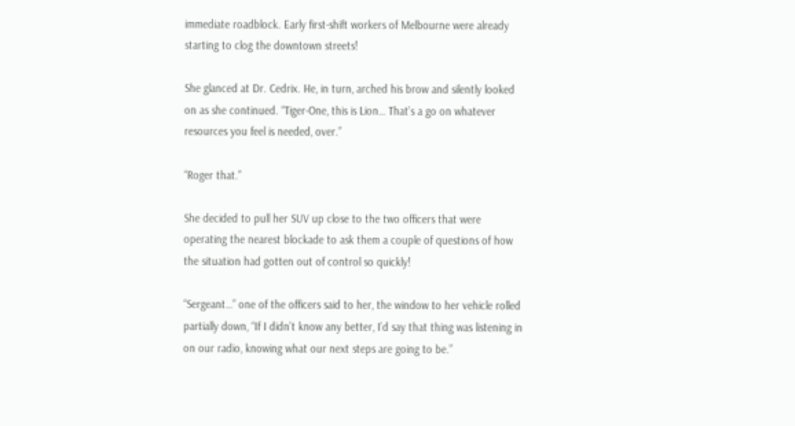immediate roadblock. Early first-shift workers of Melbourne were already starting to clog the downtown streets!

She glanced at Dr. Cedrix. He, in turn, arched his brow and silently looked on as she continued. “Tiger-One, this is Lion… That’s a go on whatever resources you feel is needed, over.”

“Roger that.”

She decided to pull her SUV up close to the two officers that were operating the nearest blockade to ask them a couple of questions of how the situation had gotten out of control so quickly!

“Sergeant…” one of the officers said to her, the window to her vehicle rolled partially down, “If I didn’t know any better, I’d say that thing was listening in on our radio, knowing what our next steps are going to be.”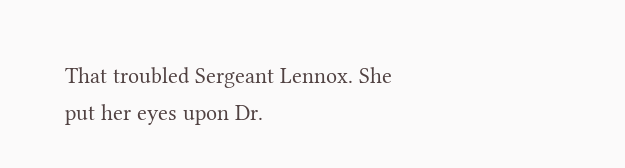That troubled Sergeant Lennox. She put her eyes upon Dr.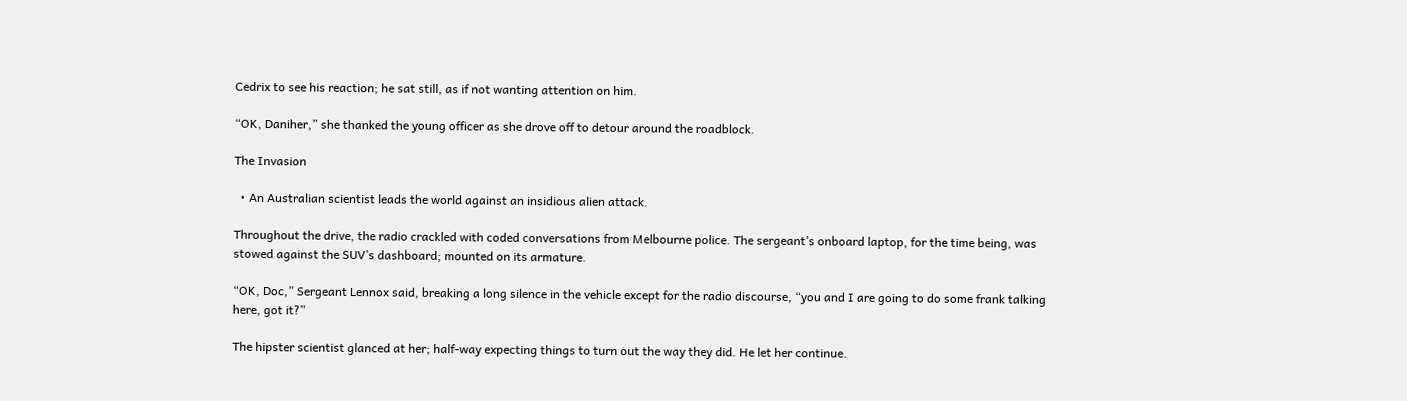Cedrix to see his reaction; he sat still, as if not wanting attention on him.

“OK, Daniher,” she thanked the young officer as she drove off to detour around the roadblock.

The Invasion

  • An Australian scientist leads the world against an insidious alien attack.

Throughout the drive, the radio crackled with coded conversations from Melbourne police. The sergeant’s onboard laptop, for the time being, was stowed against the SUV’s dashboard; mounted on its armature.

“OK, Doc,” Sergeant Lennox said, breaking a long silence in the vehicle except for the radio discourse, “you and I are going to do some frank talking here, got it?”

The hipster scientist glanced at her; half-way expecting things to turn out the way they did. He let her continue.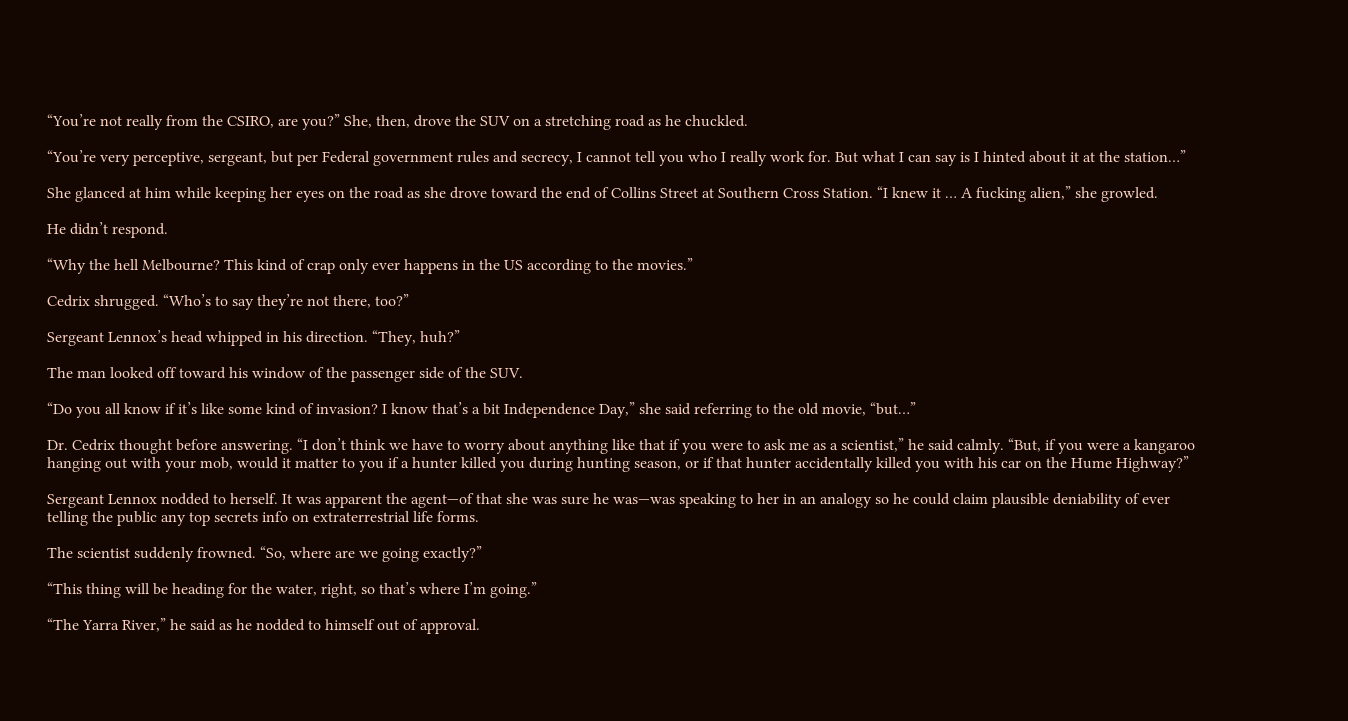“You’re not really from the CSIRO, are you?” She, then, drove the SUV on a stretching road as he chuckled.

“You’re very perceptive, sergeant, but per Federal government rules and secrecy, I cannot tell you who I really work for. But what I can say is I hinted about it at the station…”

She glanced at him while keeping her eyes on the road as she drove toward the end of Collins Street at Southern Cross Station. “I knew it … A fucking alien,” she growled.

He didn’t respond.

“Why the hell Melbourne? This kind of crap only ever happens in the US according to the movies.”

Cedrix shrugged. “Who’s to say they’re not there, too?”

Sergeant Lennox’s head whipped in his direction. “They, huh?”

The man looked off toward his window of the passenger side of the SUV.

“Do you all know if it’s like some kind of invasion? I know that’s a bit Independence Day,” she said referring to the old movie, “but…”

Dr. Cedrix thought before answering. “I don’t think we have to worry about anything like that if you were to ask me as a scientist,” he said calmly. “But, if you were a kangaroo hanging out with your mob, would it matter to you if a hunter killed you during hunting season, or if that hunter accidentally killed you with his car on the Hume Highway?”

Sergeant Lennox nodded to herself. It was apparent the agent—of that she was sure he was—was speaking to her in an analogy so he could claim plausible deniability of ever telling the public any top secrets info on extraterrestrial life forms.

The scientist suddenly frowned. “So, where are we going exactly?”

“This thing will be heading for the water, right, so that’s where I’m going.”

“The Yarra River,” he said as he nodded to himself out of approval.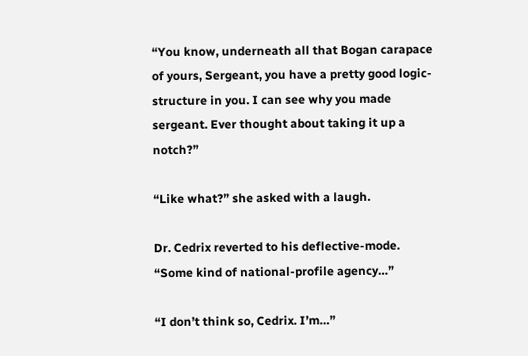“You know, underneath all that Bogan carapace of yours, Sergeant, you have a pretty good logic-structure in you. I can see why you made sergeant. Ever thought about taking it up a notch?”

“Like what?” she asked with a laugh.

Dr. Cedrix reverted to his deflective-mode. “Some kind of national-profile agency…”

“I don’t think so, Cedrix. I’m…”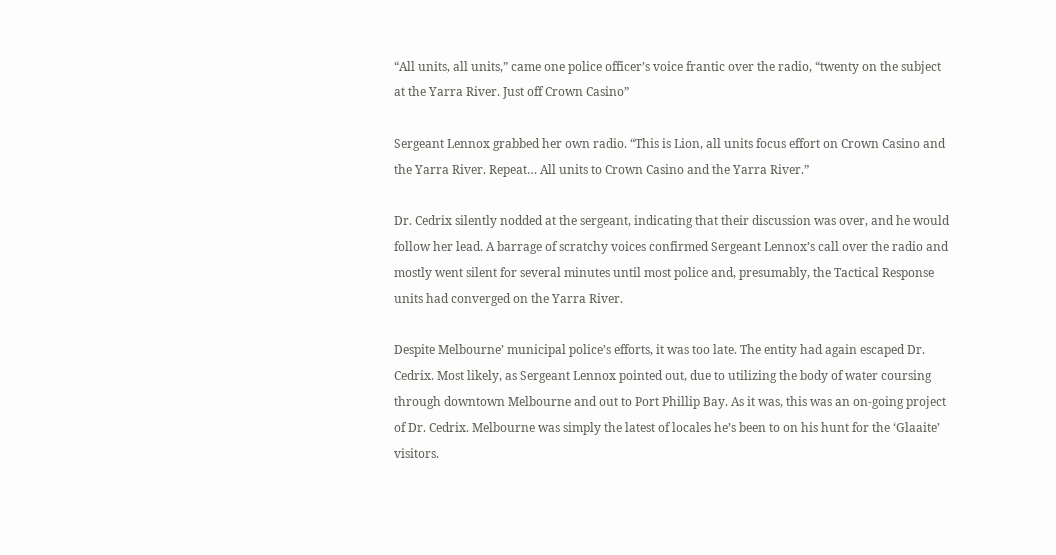“All units, all units,” came one police officer’s voice frantic over the radio, “twenty on the subject at the Yarra River. Just off Crown Casino”

Sergeant Lennox grabbed her own radio. “This is Lion, all units focus effort on Crown Casino and the Yarra River. Repeat… All units to Crown Casino and the Yarra River.”

Dr. Cedrix silently nodded at the sergeant, indicating that their discussion was over, and he would follow her lead. A barrage of scratchy voices confirmed Sergeant Lennox’s call over the radio and mostly went silent for several minutes until most police and, presumably, the Tactical Response units had converged on the Yarra River.

Despite Melbourne’ municipal police’s efforts, it was too late. The entity had again escaped Dr. Cedrix. Most likely, as Sergeant Lennox pointed out, due to utilizing the body of water coursing through downtown Melbourne and out to Port Phillip Bay. As it was, this was an on-going project of Dr. Cedrix. Melbourne was simply the latest of locales he’s been to on his hunt for the ‘Glaaite’ visitors.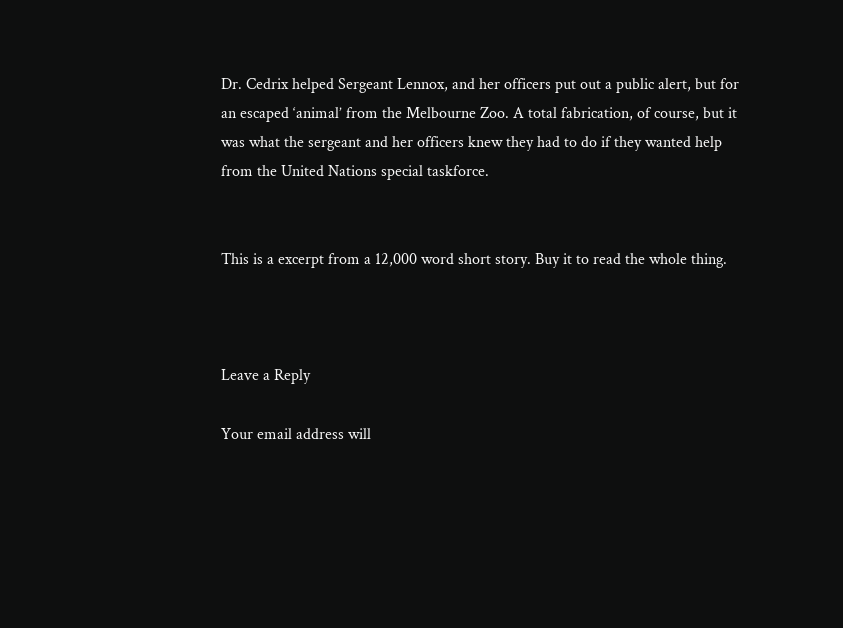Dr. Cedrix helped Sergeant Lennox, and her officers put out a public alert, but for an escaped ‘animal’ from the Melbourne Zoo. A total fabrication, of course, but it was what the sergeant and her officers knew they had to do if they wanted help from the United Nations special taskforce.


This is a excerpt from a 12,000 word short story. Buy it to read the whole thing.



Leave a Reply

Your email address will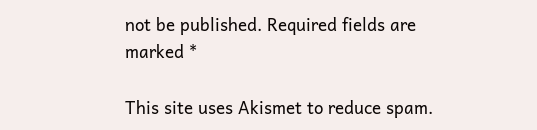not be published. Required fields are marked *

This site uses Akismet to reduce spam.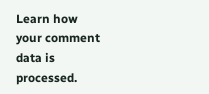Learn how your comment data is processed.